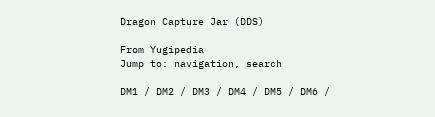Dragon Capture Jar (DDS)

From Yugipedia
Jump to: navigation, search

DM1 / DM2 / DM3 / DM4 / DM5 / DM6 /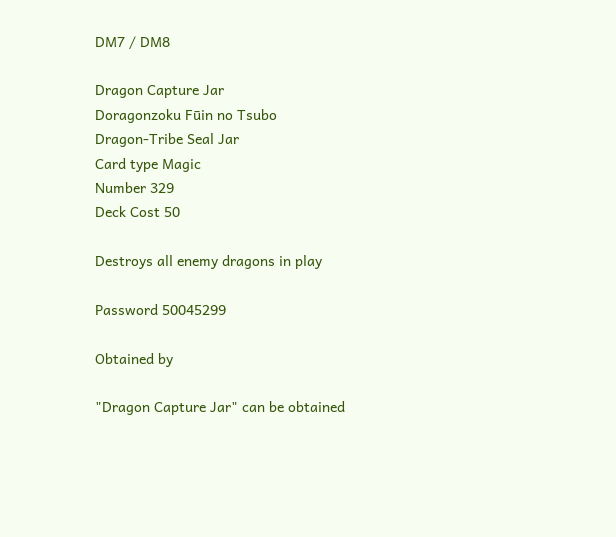DM7 / DM8

Dragon Capture Jar
Doragonzoku Fūin no Tsubo
Dragon-Tribe Seal Jar
Card type Magic
Number 329
Deck Cost 50

Destroys all enemy dragons in play

Password 50045299

Obtained by

"Dragon Capture Jar" can be obtained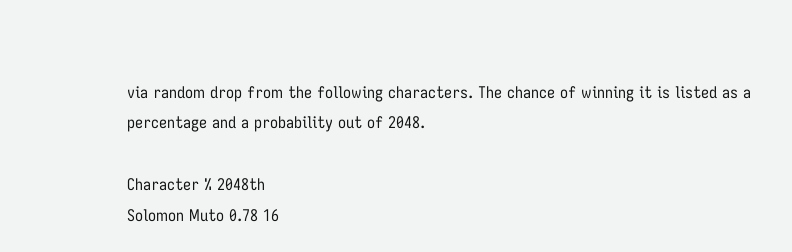via random drop from the following characters. The chance of winning it is listed as a percentage and a probability out of 2048.

Character % 2048th
Solomon Muto 0.78 16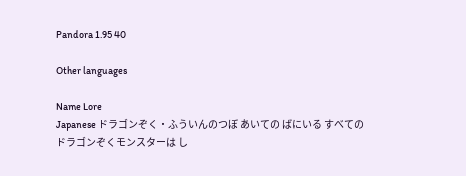Pandora 1.95 40

Other languages

Name Lore
Japanese ドラゴンぞく・ふういんのつぼ あいての ばにいる すべてのドラゴンぞくモンスターは し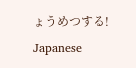ょうめつする!
Japanese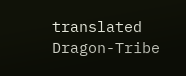translated Dragon-Tribe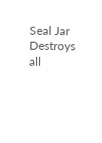Seal Jar Destroys all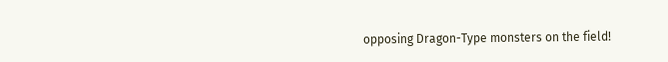opposing Dragon-Type monsters on the field!